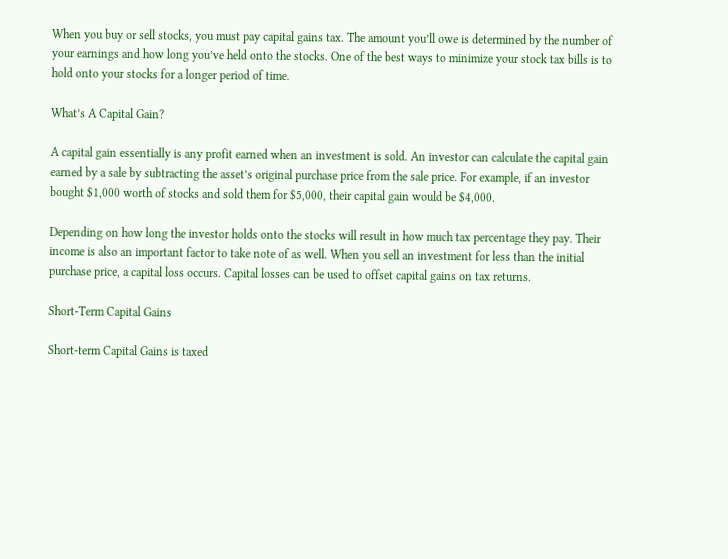When you buy or sell stocks, you must pay capital gains tax. The amount you’ll owe is determined by the number of your earnings and how long you’ve held onto the stocks. One of the best ways to minimize your stock tax bills is to hold onto your stocks for a longer period of time.

What’s A Capital Gain?

A capital gain essentially is any profit earned when an investment is sold. An investor can calculate the capital gain earned by a sale by subtracting the asset’s original purchase price from the sale price. For example, if an investor bought $1,000 worth of stocks and sold them for $5,000, their capital gain would be $4,000.

Depending on how long the investor holds onto the stocks will result in how much tax percentage they pay. Their income is also an important factor to take note of as well. When you sell an investment for less than the initial purchase price, a capital loss occurs. Capital losses can be used to offset capital gains on tax returns.

Short-Term Capital Gains

Short-term Capital Gains is taxed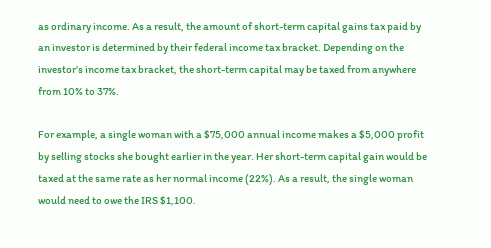as ordinary income. As a result, the amount of short-term capital gains tax paid by an investor is determined by their federal income tax bracket. Depending on the investor’s income tax bracket, the short-term capital may be taxed from anywhere from 10% to 37%.

For example, a single woman with a $75,000 annual income makes a $5,000 profit by selling stocks she bought earlier in the year. Her short-term capital gain would be taxed at the same rate as her normal income (22%). As a result, the single woman would need to owe the IRS $1,100.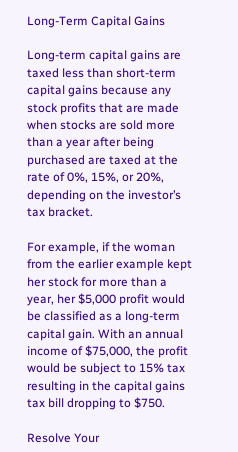Long-Term Capital Gains

Long-term capital gains are taxed less than short-term capital gains because any stock profits that are made when stocks are sold more than a year after being purchased are taxed at the rate of 0%, 15%, or 20%, depending on the investor’s tax bracket.

For example, if the woman from the earlier example kept her stock for more than a year, her $5,000 profit would be classified as a long-term capital gain. With an annual income of $75,000, the profit would be subject to 15% tax resulting in the capital gains tax bill dropping to $750.

Resolve Your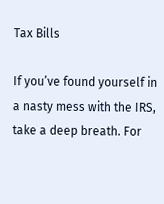Tax Bills

If you’ve found yourself in a nasty mess with the IRS, take a deep breath. For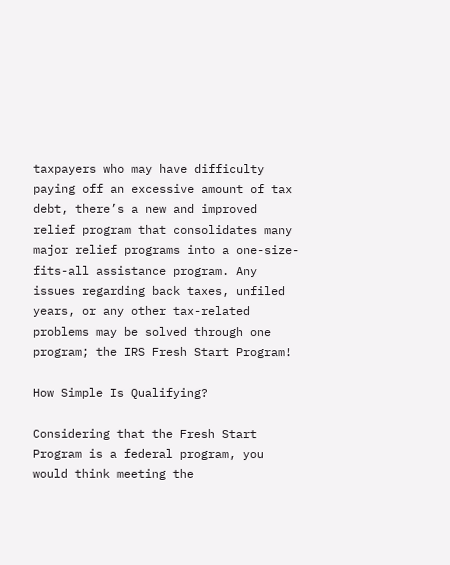taxpayers who may have difficulty paying off an excessive amount of tax debt, there’s a new and improved relief program that consolidates many major relief programs into a one-size-fits-all assistance program. Any issues regarding back taxes, unfiled years, or any other tax-related problems may be solved through one program; the IRS Fresh Start Program!

How Simple Is Qualifying?

Considering that the Fresh Start Program is a federal program, you would think meeting the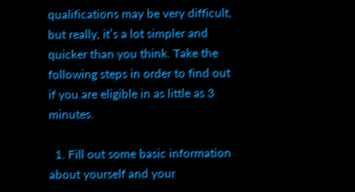qualifications may be very difficult, but really, it’s a lot simpler and quicker than you think. Take the following steps in order to find out if you are eligible in as little as 3 minutes.

  1. Fill out some basic information about yourself and your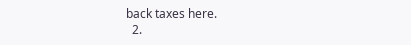back taxes here.
  2.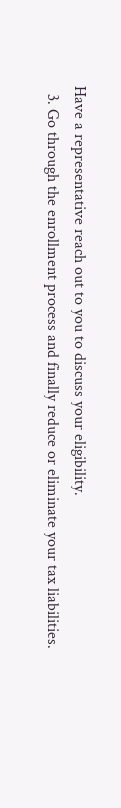Have a representative reach out to you to discuss your eligibility.
  3. Go through the enrollment process and finally reduce or eliminate your tax liabilities.